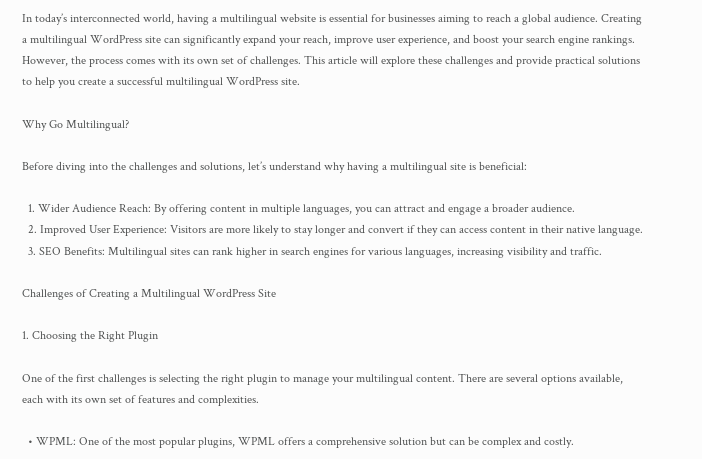In today’s interconnected world, having a multilingual website is essential for businesses aiming to reach a global audience. Creating a multilingual WordPress site can significantly expand your reach, improve user experience, and boost your search engine rankings. However, the process comes with its own set of challenges. This article will explore these challenges and provide practical solutions to help you create a successful multilingual WordPress site.

Why Go Multilingual?

Before diving into the challenges and solutions, let’s understand why having a multilingual site is beneficial:

  1. Wider Audience Reach: By offering content in multiple languages, you can attract and engage a broader audience.
  2. Improved User Experience: Visitors are more likely to stay longer and convert if they can access content in their native language.
  3. SEO Benefits: Multilingual sites can rank higher in search engines for various languages, increasing visibility and traffic.

Challenges of Creating a Multilingual WordPress Site

1. Choosing the Right Plugin

One of the first challenges is selecting the right plugin to manage your multilingual content. There are several options available, each with its own set of features and complexities.

  • WPML: One of the most popular plugins, WPML offers a comprehensive solution but can be complex and costly.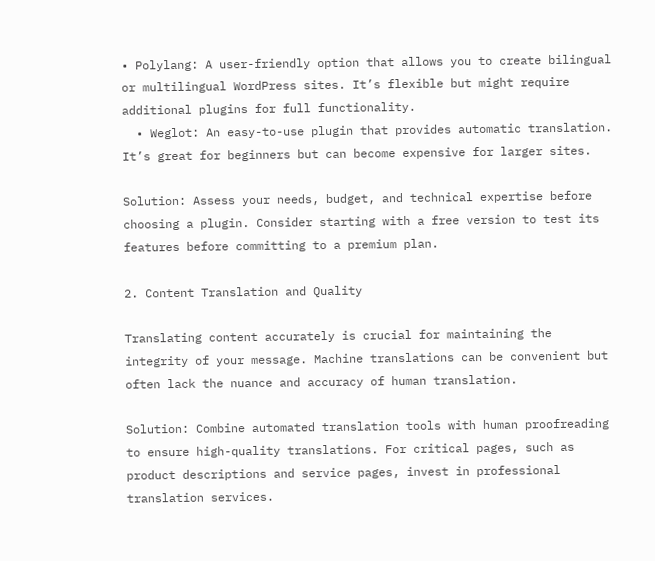• Polylang: A user-friendly option that allows you to create bilingual or multilingual WordPress sites. It’s flexible but might require additional plugins for full functionality.
  • Weglot: An easy-to-use plugin that provides automatic translation. It’s great for beginners but can become expensive for larger sites.

Solution: Assess your needs, budget, and technical expertise before choosing a plugin. Consider starting with a free version to test its features before committing to a premium plan.

2. Content Translation and Quality

Translating content accurately is crucial for maintaining the integrity of your message. Machine translations can be convenient but often lack the nuance and accuracy of human translation.

Solution: Combine automated translation tools with human proofreading to ensure high-quality translations. For critical pages, such as product descriptions and service pages, invest in professional translation services.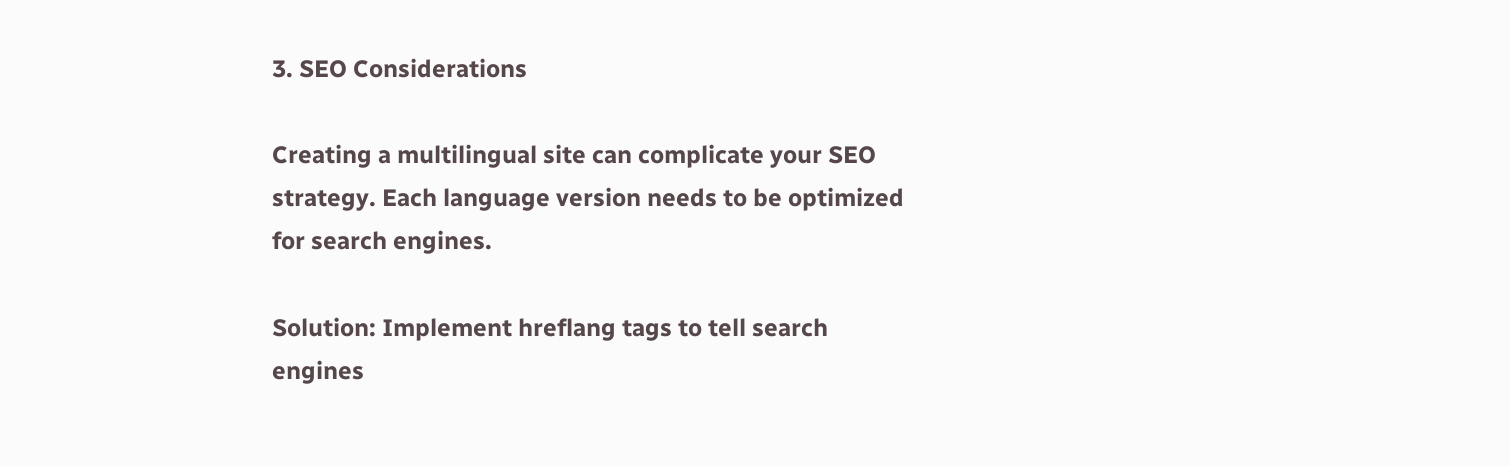3. SEO Considerations

Creating a multilingual site can complicate your SEO strategy. Each language version needs to be optimized for search engines.

Solution: Implement hreflang tags to tell search engines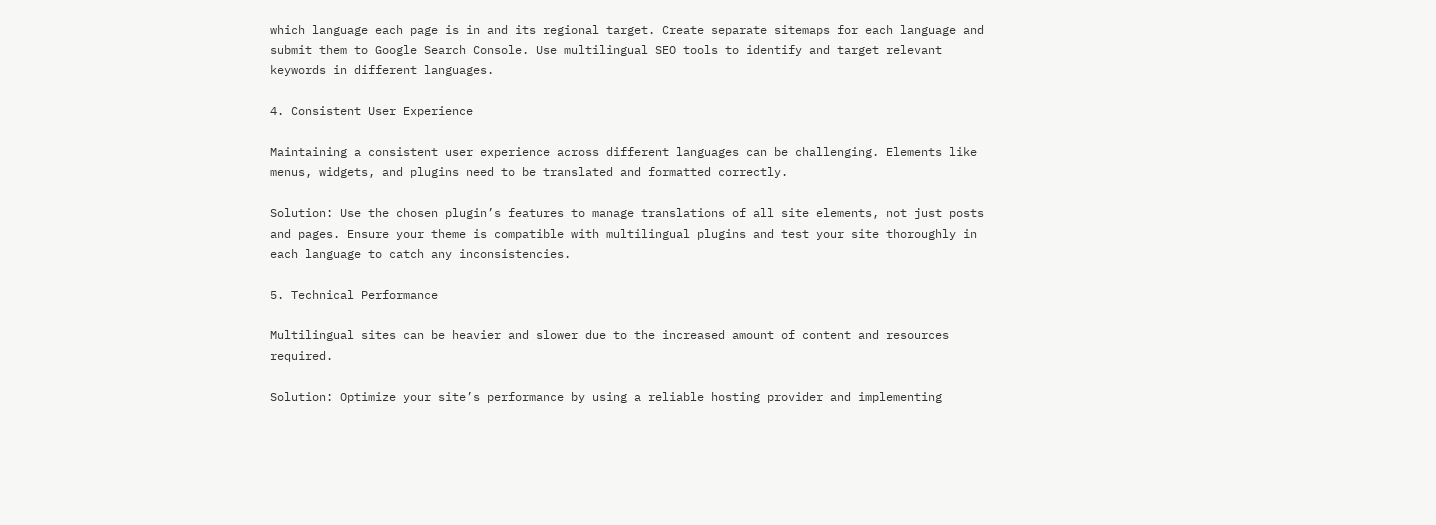which language each page is in and its regional target. Create separate sitemaps for each language and submit them to Google Search Console. Use multilingual SEO tools to identify and target relevant keywords in different languages.

4. Consistent User Experience

Maintaining a consistent user experience across different languages can be challenging. Elements like menus, widgets, and plugins need to be translated and formatted correctly.

Solution: Use the chosen plugin’s features to manage translations of all site elements, not just posts and pages. Ensure your theme is compatible with multilingual plugins and test your site thoroughly in each language to catch any inconsistencies.

5. Technical Performance

Multilingual sites can be heavier and slower due to the increased amount of content and resources required.

Solution: Optimize your site’s performance by using a reliable hosting provider and implementing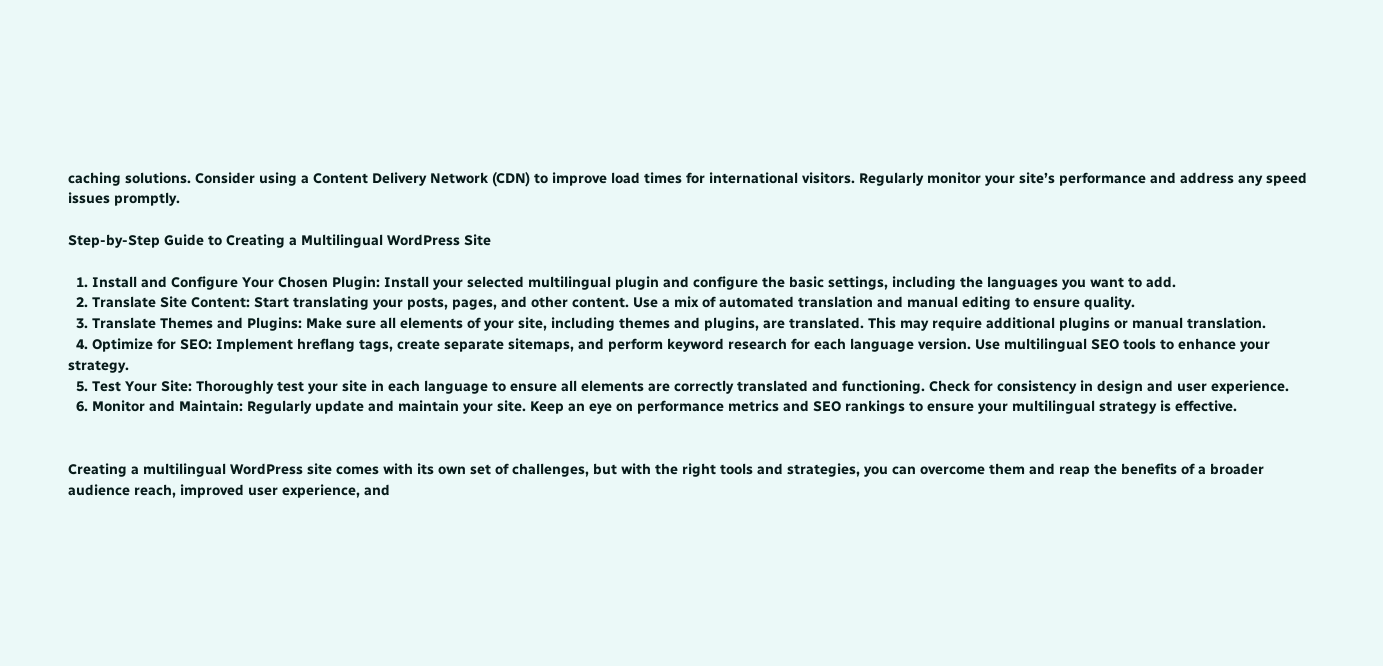caching solutions. Consider using a Content Delivery Network (CDN) to improve load times for international visitors. Regularly monitor your site’s performance and address any speed issues promptly.

Step-by-Step Guide to Creating a Multilingual WordPress Site

  1. Install and Configure Your Chosen Plugin: Install your selected multilingual plugin and configure the basic settings, including the languages you want to add.
  2. Translate Site Content: Start translating your posts, pages, and other content. Use a mix of automated translation and manual editing to ensure quality.
  3. Translate Themes and Plugins: Make sure all elements of your site, including themes and plugins, are translated. This may require additional plugins or manual translation.
  4. Optimize for SEO: Implement hreflang tags, create separate sitemaps, and perform keyword research for each language version. Use multilingual SEO tools to enhance your strategy.
  5. Test Your Site: Thoroughly test your site in each language to ensure all elements are correctly translated and functioning. Check for consistency in design and user experience.
  6. Monitor and Maintain: Regularly update and maintain your site. Keep an eye on performance metrics and SEO rankings to ensure your multilingual strategy is effective.


Creating a multilingual WordPress site comes with its own set of challenges, but with the right tools and strategies, you can overcome them and reap the benefits of a broader audience reach, improved user experience, and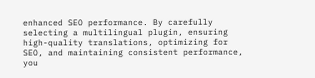enhanced SEO performance. By carefully selecting a multilingual plugin, ensuring high-quality translations, optimizing for SEO, and maintaining consistent performance, you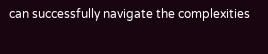can successfully navigate the complexities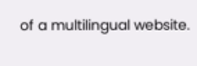of a multilingual website.